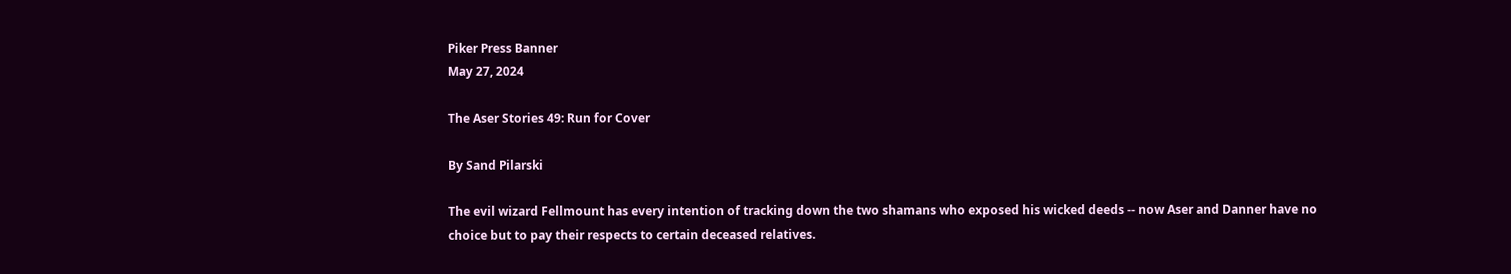Piker Press Banner
May 27, 2024

The Aser Stories 49: Run for Cover

By Sand Pilarski

The evil wizard Fellmount has every intention of tracking down the two shamans who exposed his wicked deeds -- now Aser and Danner have no choice but to pay their respects to certain deceased relatives.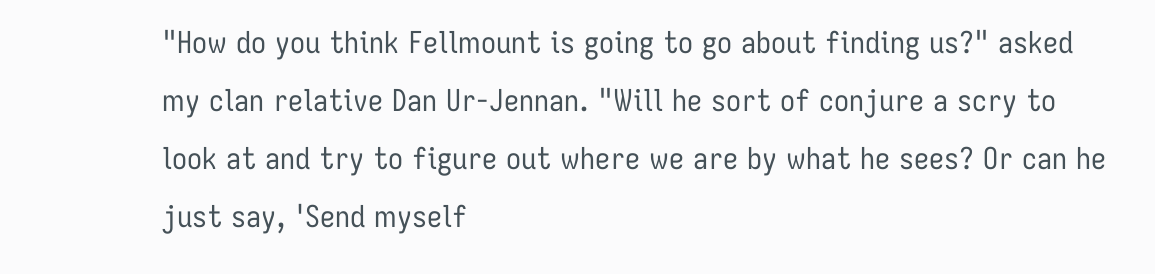"How do you think Fellmount is going to go about finding us?" asked my clan relative Dan Ur-Jennan. "Will he sort of conjure a scry to look at and try to figure out where we are by what he sees? Or can he just say, 'Send myself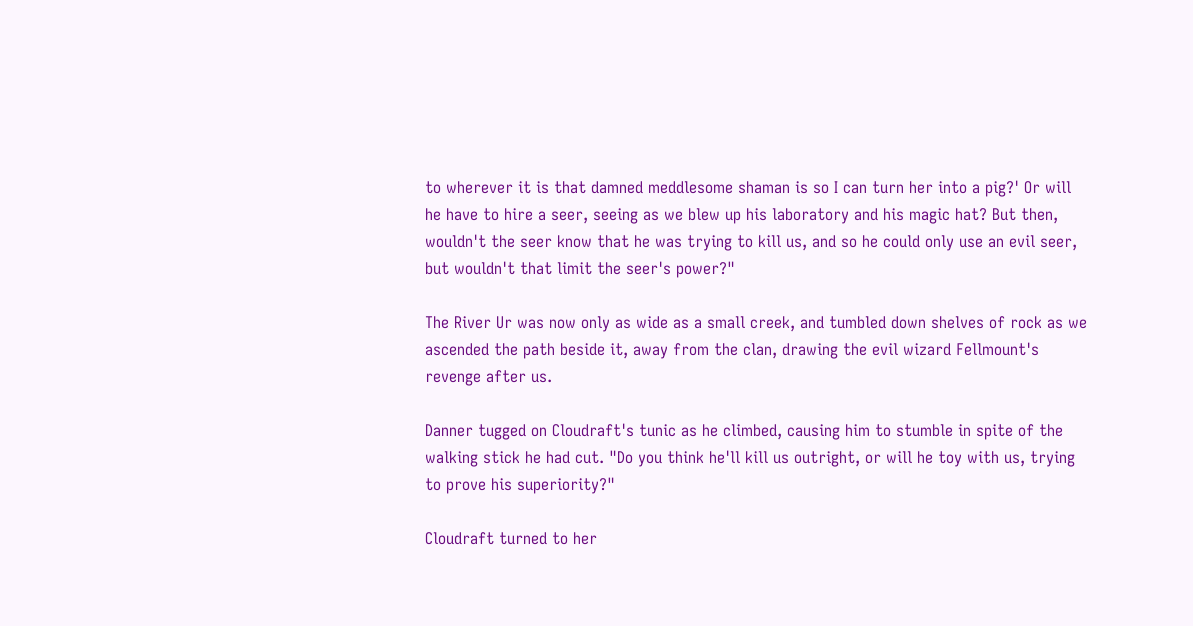to wherever it is that damned meddlesome shaman is so I can turn her into a pig?' Or will he have to hire a seer, seeing as we blew up his laboratory and his magic hat? But then, wouldn't the seer know that he was trying to kill us, and so he could only use an evil seer, but wouldn't that limit the seer's power?"

The River Ur was now only as wide as a small creek, and tumbled down shelves of rock as we ascended the path beside it, away from the clan, drawing the evil wizard Fellmount's revenge after us.

Danner tugged on Cloudraft's tunic as he climbed, causing him to stumble in spite of the walking stick he had cut. "Do you think he'll kill us outright, or will he toy with us, trying to prove his superiority?"

Cloudraft turned to her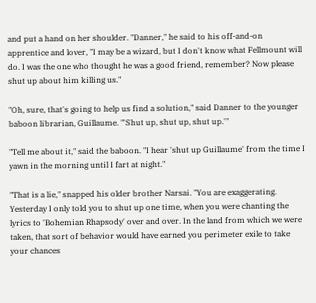and put a hand on her shoulder. "Danner," he said to his off-and-on apprentice and lover, "I may be a wizard, but I don't know what Fellmount will do. I was the one who thought he was a good friend, remember? Now please shut up about him killing us."

"Oh, sure, that's going to help us find a solution," said Danner to the younger baboon librarian, Guillaume. "'Shut up, shut up, shut up.'"

"Tell me about it," said the baboon. "I hear 'shut up Guillaume' from the time I yawn in the morning until I fart at night."

"That is a lie," snapped his older brother Narsai. "You are exaggerating. Yesterday I only told you to shut up one time, when you were chanting the lyrics to 'Bohemian Rhapsody' over and over. In the land from which we were taken, that sort of behavior would have earned you perimeter exile to take your chances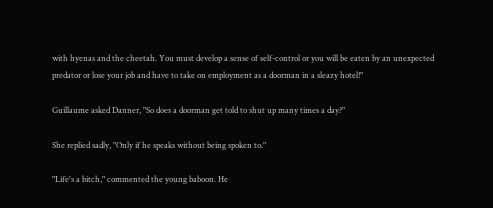with hyenas and the cheetah. You must develop a sense of self-control or you will be eaten by an unexpected predator or lose your job and have to take on employment as a doorman in a sleazy hotel!"

Guillaume asked Danner, "So does a doorman get told to shut up many times a day?"

She replied sadly, "Only if he speaks without being spoken to."

"Life's a bitch," commented the young baboon. He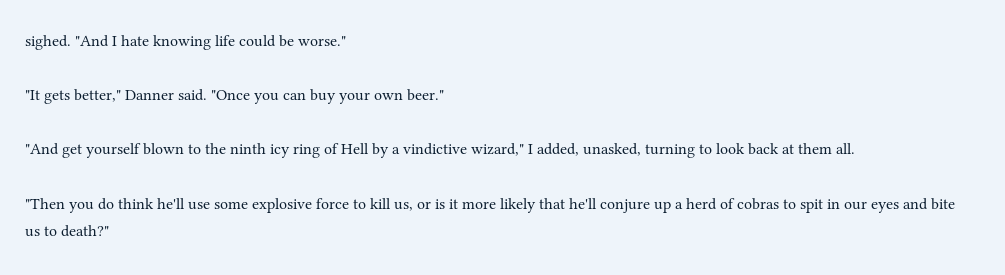sighed. "And I hate knowing life could be worse."

"It gets better," Danner said. "Once you can buy your own beer."

"And get yourself blown to the ninth icy ring of Hell by a vindictive wizard," I added, unasked, turning to look back at them all.

"Then you do think he'll use some explosive force to kill us, or is it more likely that he'll conjure up a herd of cobras to spit in our eyes and bite us to death?"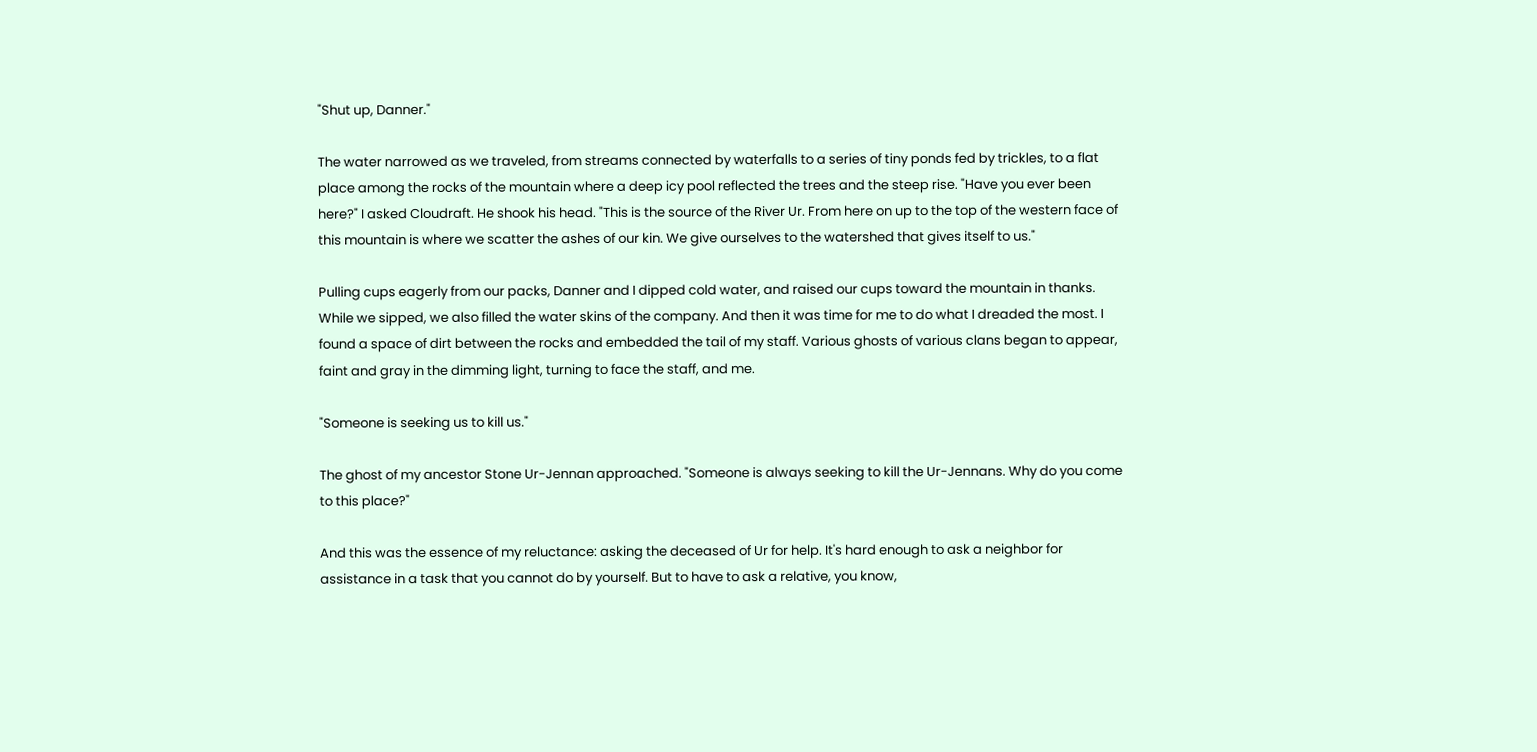"Shut up, Danner."

The water narrowed as we traveled, from streams connected by waterfalls to a series of tiny ponds fed by trickles, to a flat place among the rocks of the mountain where a deep icy pool reflected the trees and the steep rise. "Have you ever been here?" I asked Cloudraft. He shook his head. "This is the source of the River Ur. From here on up to the top of the western face of this mountain is where we scatter the ashes of our kin. We give ourselves to the watershed that gives itself to us."

Pulling cups eagerly from our packs, Danner and I dipped cold water, and raised our cups toward the mountain in thanks. While we sipped, we also filled the water skins of the company. And then it was time for me to do what I dreaded the most. I found a space of dirt between the rocks and embedded the tail of my staff. Various ghosts of various clans began to appear, faint and gray in the dimming light, turning to face the staff, and me.

"Someone is seeking us to kill us."

The ghost of my ancestor Stone Ur-Jennan approached. "Someone is always seeking to kill the Ur-Jennans. Why do you come to this place?"

And this was the essence of my reluctance: asking the deceased of Ur for help. It's hard enough to ask a neighbor for assistance in a task that you cannot do by yourself. But to have to ask a relative, you know,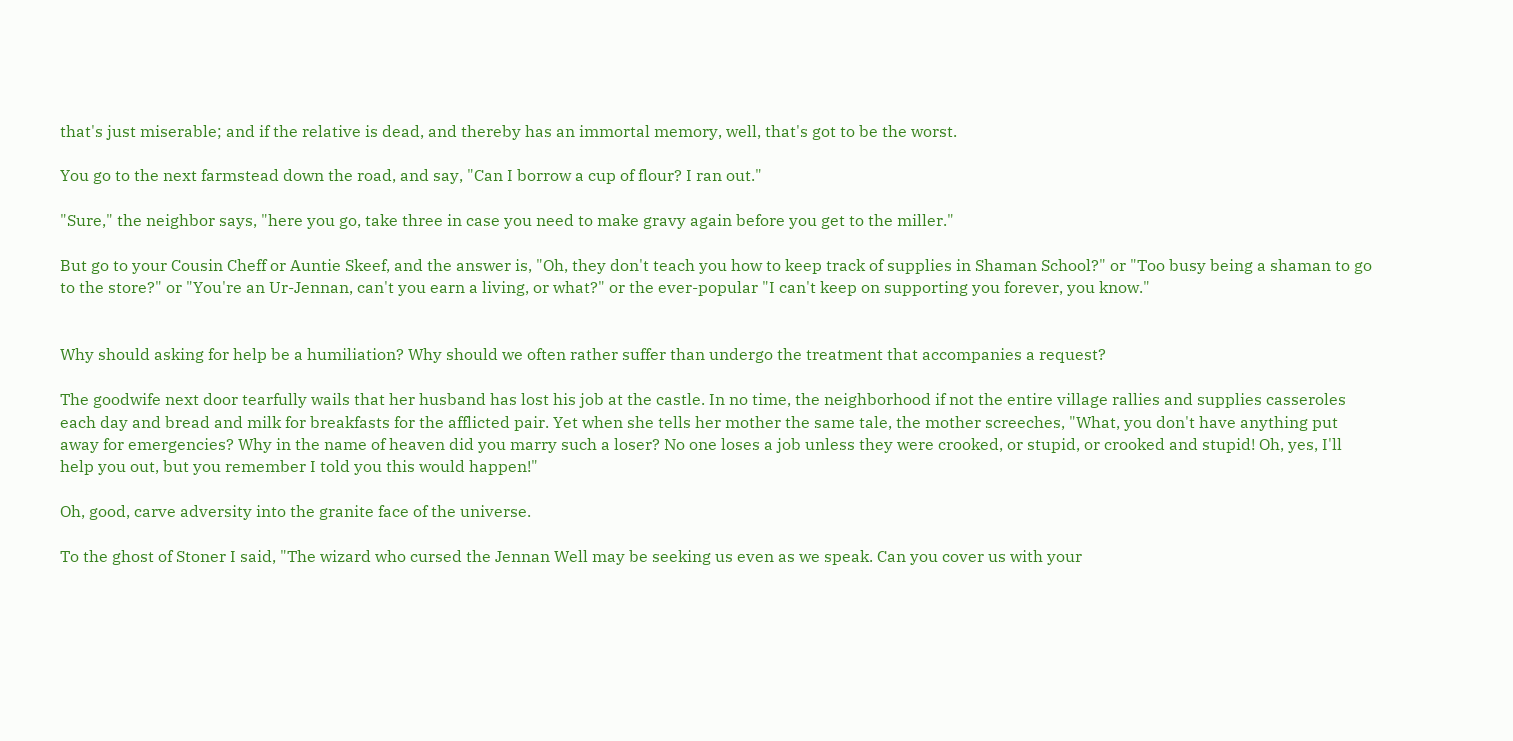that's just miserable; and if the relative is dead, and thereby has an immortal memory, well, that's got to be the worst.

You go to the next farmstead down the road, and say, "Can I borrow a cup of flour? I ran out."

"Sure," the neighbor says, "here you go, take three in case you need to make gravy again before you get to the miller."

But go to your Cousin Cheff or Auntie Skeef, and the answer is, "Oh, they don't teach you how to keep track of supplies in Shaman School?" or "Too busy being a shaman to go to the store?" or "You're an Ur-Jennan, can't you earn a living, or what?" or the ever-popular "I can't keep on supporting you forever, you know."


Why should asking for help be a humiliation? Why should we often rather suffer than undergo the treatment that accompanies a request?

The goodwife next door tearfully wails that her husband has lost his job at the castle. In no time, the neighborhood if not the entire village rallies and supplies casseroles each day and bread and milk for breakfasts for the afflicted pair. Yet when she tells her mother the same tale, the mother screeches, "What, you don't have anything put away for emergencies? Why in the name of heaven did you marry such a loser? No one loses a job unless they were crooked, or stupid, or crooked and stupid! Oh, yes, I'll help you out, but you remember I told you this would happen!"

Oh, good, carve adversity into the granite face of the universe.

To the ghost of Stoner I said, "The wizard who cursed the Jennan Well may be seeking us even as we speak. Can you cover us with your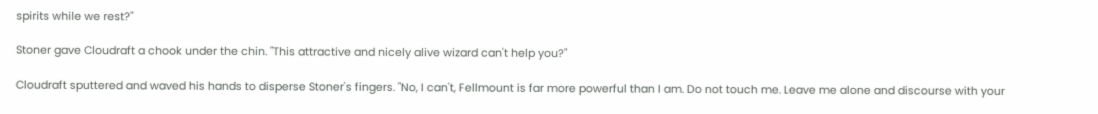spirits while we rest?"

Stoner gave Cloudraft a chook under the chin. "This attractive and nicely alive wizard can't help you?"

Cloudraft sputtered and waved his hands to disperse Stoner's fingers. "No, I can't, Fellmount is far more powerful than I am. Do not touch me. Leave me alone and discourse with your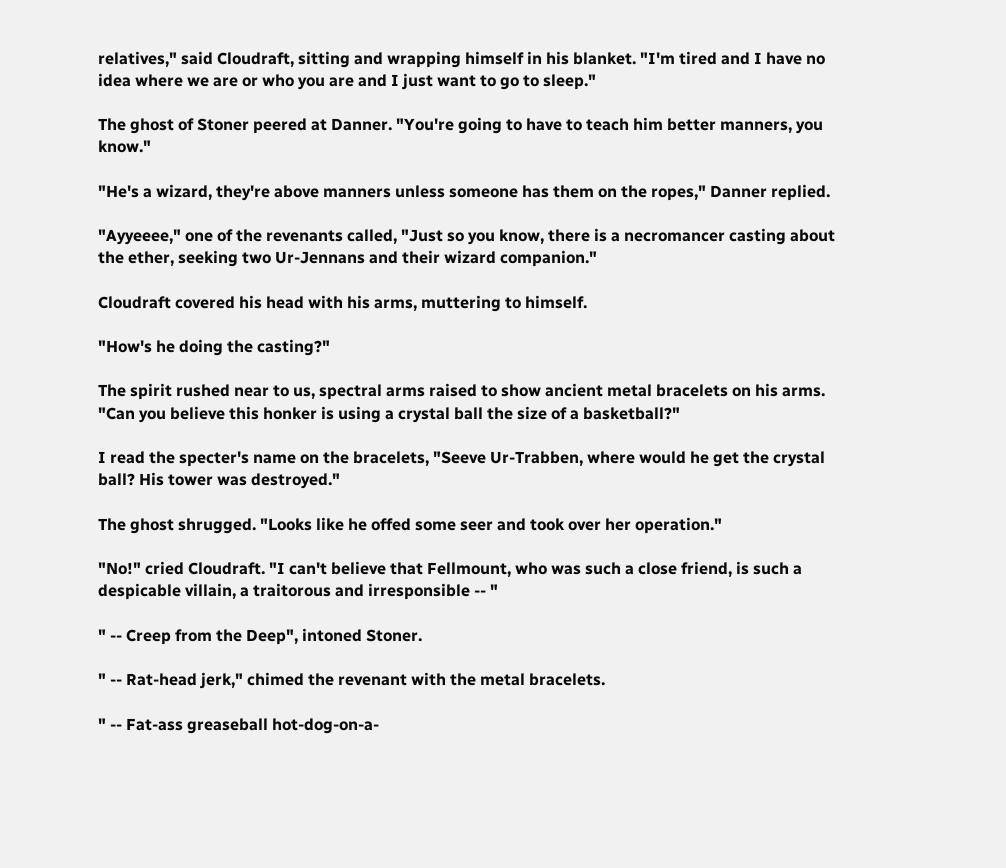relatives," said Cloudraft, sitting and wrapping himself in his blanket. "I'm tired and I have no idea where we are or who you are and I just want to go to sleep."

The ghost of Stoner peered at Danner. "You're going to have to teach him better manners, you know."

"He's a wizard, they're above manners unless someone has them on the ropes," Danner replied.

"Ayyeeee," one of the revenants called, "Just so you know, there is a necromancer casting about the ether, seeking two Ur-Jennans and their wizard companion."

Cloudraft covered his head with his arms, muttering to himself.

"How's he doing the casting?"

The spirit rushed near to us, spectral arms raised to show ancient metal bracelets on his arms. "Can you believe this honker is using a crystal ball the size of a basketball?"

I read the specter's name on the bracelets, "Seeve Ur-Trabben, where would he get the crystal ball? His tower was destroyed."

The ghost shrugged. "Looks like he offed some seer and took over her operation."

"No!" cried Cloudraft. "I can't believe that Fellmount, who was such a close friend, is such a despicable villain, a traitorous and irresponsible -- "

" -- Creep from the Deep", intoned Stoner.

" -- Rat-head jerk," chimed the revenant with the metal bracelets.

" -- Fat-ass greaseball hot-dog-on-a-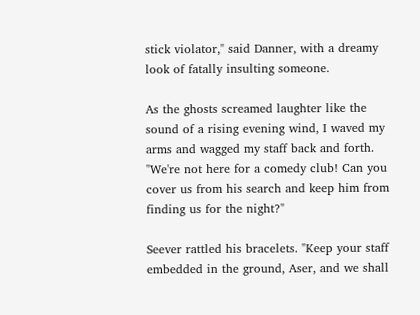stick violator," said Danner, with a dreamy look of fatally insulting someone.

As the ghosts screamed laughter like the sound of a rising evening wind, I waved my arms and wagged my staff back and forth. "We're not here for a comedy club! Can you cover us from his search and keep him from finding us for the night?"

Seever rattled his bracelets. "Keep your staff embedded in the ground, Aser, and we shall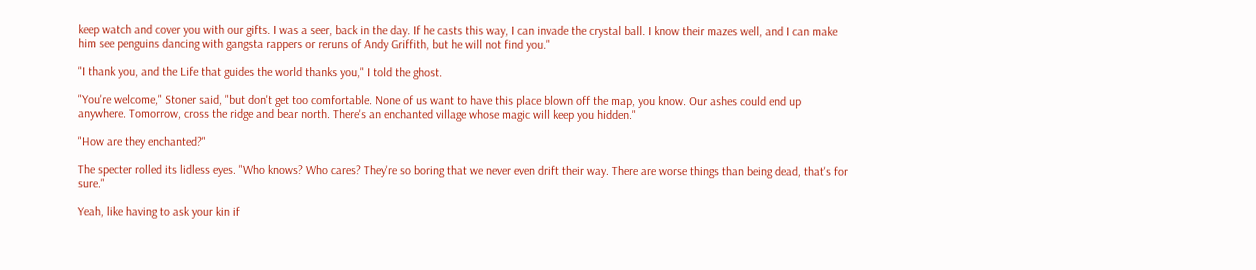keep watch and cover you with our gifts. I was a seer, back in the day. If he casts this way, I can invade the crystal ball. I know their mazes well, and I can make him see penguins dancing with gangsta rappers or reruns of Andy Griffith, but he will not find you."

"I thank you, and the Life that guides the world thanks you," I told the ghost.

"You're welcome," Stoner said, "but don't get too comfortable. None of us want to have this place blown off the map, you know. Our ashes could end up anywhere. Tomorrow, cross the ridge and bear north. There's an enchanted village whose magic will keep you hidden."

"How are they enchanted?"

The specter rolled its lidless eyes. "Who knows? Who cares? They're so boring that we never even drift their way. There are worse things than being dead, that's for sure."

Yeah, like having to ask your kin if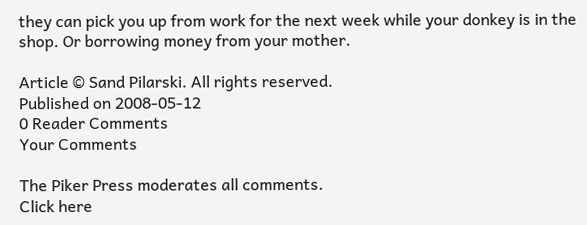they can pick you up from work for the next week while your donkey is in the shop. Or borrowing money from your mother.

Article © Sand Pilarski. All rights reserved.
Published on 2008-05-12
0 Reader Comments
Your Comments

The Piker Press moderates all comments.
Click here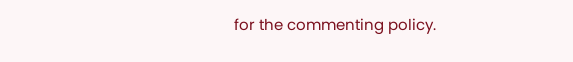for the commenting policy.